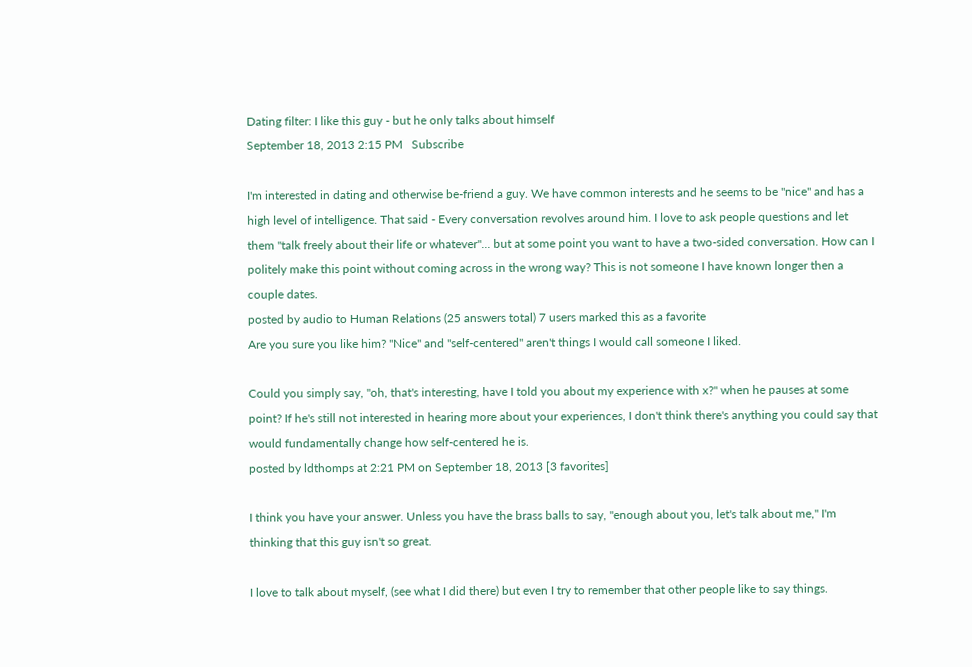Dating filter: I like this guy - but he only talks about himself
September 18, 2013 2:15 PM   Subscribe

I'm interested in dating and otherwise be-friend a guy. We have common interests and he seems to be "nice" and has a high level of intelligence. That said - Every conversation revolves around him. I love to ask people questions and let them "talk freely about their life or whatever"... but at some point you want to have a two-sided conversation. How can I politely make this point without coming across in the wrong way? This is not someone I have known longer then a couple dates.
posted by audio to Human Relations (25 answers total) 7 users marked this as a favorite
Are you sure you like him? "Nice" and "self-centered" aren't things I would call someone I liked.

Could you simply say, "oh, that's interesting, have I told you about my experience with x?" when he pauses at some point? If he's still not interested in hearing more about your experiences, I don't think there's anything you could say that would fundamentally change how self-centered he is.
posted by ldthomps at 2:21 PM on September 18, 2013 [3 favorites]

I think you have your answer. Unless you have the brass balls to say, "enough about you, let's talk about me," I'm thinking that this guy isn't so great.

I love to talk about myself, (see what I did there) but even I try to remember that other people like to say things.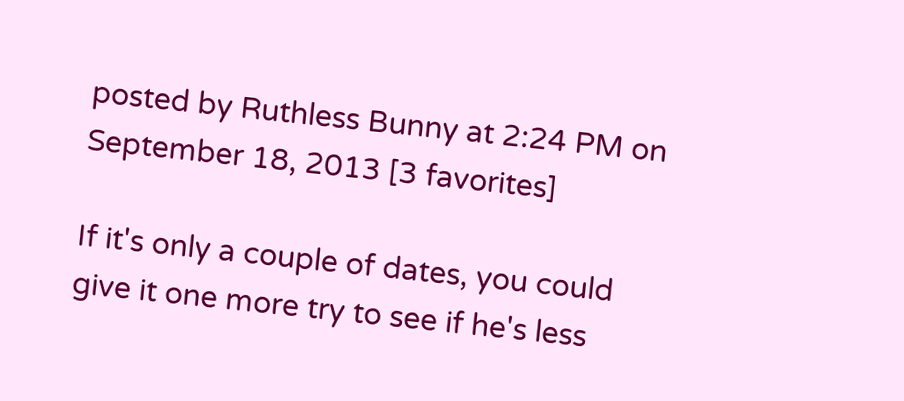posted by Ruthless Bunny at 2:24 PM on September 18, 2013 [3 favorites]

If it's only a couple of dates, you could give it one more try to see if he's less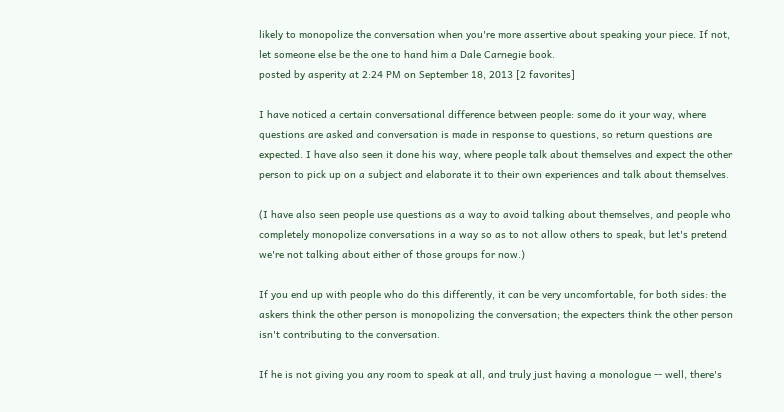likely to monopolize the conversation when you're more assertive about speaking your piece. If not, let someone else be the one to hand him a Dale Carnegie book.
posted by asperity at 2:24 PM on September 18, 2013 [2 favorites]

I have noticed a certain conversational difference between people: some do it your way, where questions are asked and conversation is made in response to questions, so return questions are expected. I have also seen it done his way, where people talk about themselves and expect the other person to pick up on a subject and elaborate it to their own experiences and talk about themselves.

(I have also seen people use questions as a way to avoid talking about themselves, and people who completely monopolize conversations in a way so as to not allow others to speak, but let's pretend we're not talking about either of those groups for now.)

If you end up with people who do this differently, it can be very uncomfortable, for both sides: the askers think the other person is monopolizing the conversation; the expecters think the other person isn't contributing to the conversation.

If he is not giving you any room to speak at all, and truly just having a monologue -- well, there's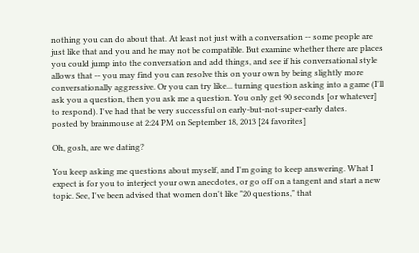nothing you can do about that. At least not just with a conversation -- some people are just like that and you and he may not be compatible. But examine whether there are places you could jump into the conversation and add things, and see if his conversational style allows that -- you may find you can resolve this on your own by being slightly more conversationally aggressive. Or you can try like... turning question asking into a game (I'll ask you a question, then you ask me a question. You only get 90 seconds [or whatever] to respond). I've had that be very successful on early-but-not-super-early dates.
posted by brainmouse at 2:24 PM on September 18, 2013 [24 favorites]

Oh, gosh, are we dating?

You keep asking me questions about myself, and I'm going to keep answering. What I expect is for you to interject your own anecdotes, or go off on a tangent and start a new topic. See, I've been advised that women don't like "20 questions," that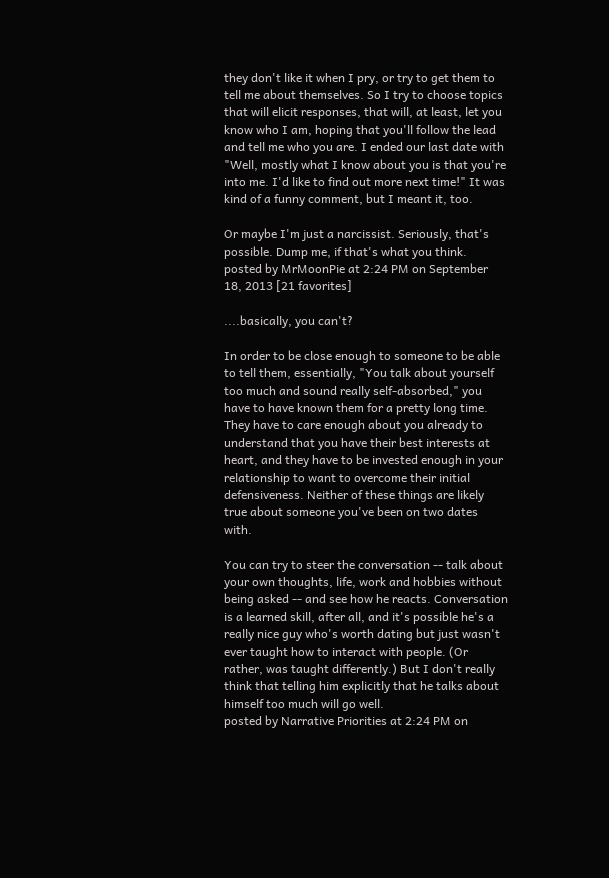they don't like it when I pry, or try to get them to tell me about themselves. So I try to choose topics that will elicit responses, that will, at least, let you know who I am, hoping that you'll follow the lead and tell me who you are. I ended our last date with "Well, mostly what I know about you is that you're into me. I'd like to find out more next time!" It was kind of a funny comment, but I meant it, too.

Or maybe I'm just a narcissist. Seriously, that's possible. Dump me, if that's what you think.
posted by MrMoonPie at 2:24 PM on September 18, 2013 [21 favorites]

....basically, you can't?

In order to be close enough to someone to be able to tell them, essentially, "You talk about yourself too much and sound really self-absorbed," you have to have known them for a pretty long time. They have to care enough about you already to understand that you have their best interests at heart, and they have to be invested enough in your relationship to want to overcome their initial defensiveness. Neither of these things are likely true about someone you've been on two dates with.

You can try to steer the conversation -- talk about your own thoughts, life, work and hobbies without being asked -- and see how he reacts. Conversation is a learned skill, after all, and it's possible he's a really nice guy who's worth dating but just wasn't ever taught how to interact with people. (Or rather, was taught differently.) But I don't really think that telling him explicitly that he talks about himself too much will go well.
posted by Narrative Priorities at 2:24 PM on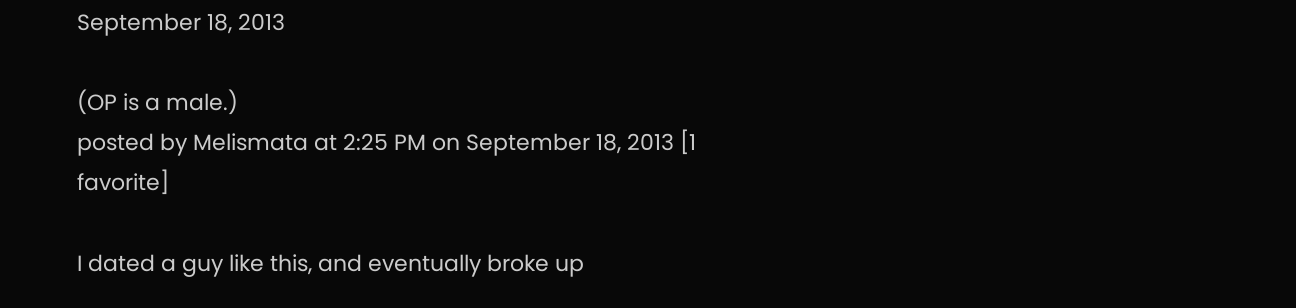September 18, 2013

(OP is a male.)
posted by Melismata at 2:25 PM on September 18, 2013 [1 favorite]

I dated a guy like this, and eventually broke up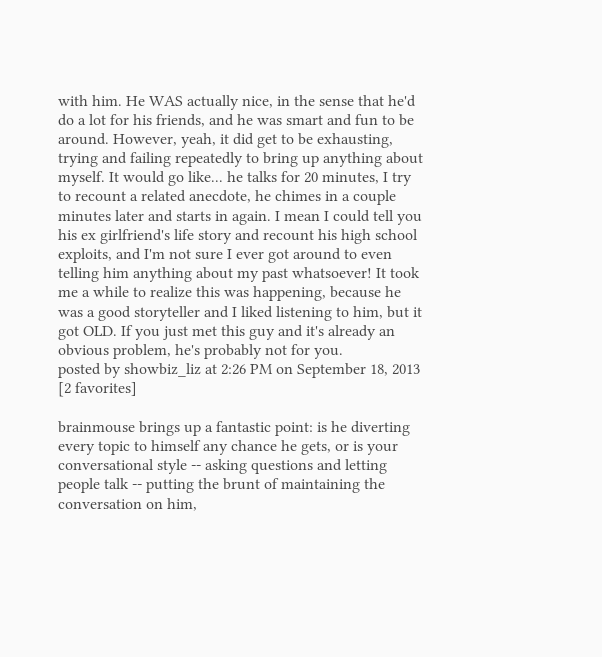with him. He WAS actually nice, in the sense that he'd do a lot for his friends, and he was smart and fun to be around. However, yeah, it did get to be exhausting, trying and failing repeatedly to bring up anything about myself. It would go like... he talks for 20 minutes, I try to recount a related anecdote, he chimes in a couple minutes later and starts in again. I mean I could tell you his ex girlfriend's life story and recount his high school exploits, and I'm not sure I ever got around to even telling him anything about my past whatsoever! It took me a while to realize this was happening, because he was a good storyteller and I liked listening to him, but it got OLD. If you just met this guy and it's already an obvious problem, he's probably not for you.
posted by showbiz_liz at 2:26 PM on September 18, 2013 [2 favorites]

brainmouse brings up a fantastic point: is he diverting every topic to himself any chance he gets, or is your conversational style -- asking questions and letting people talk -- putting the brunt of maintaining the conversation on him,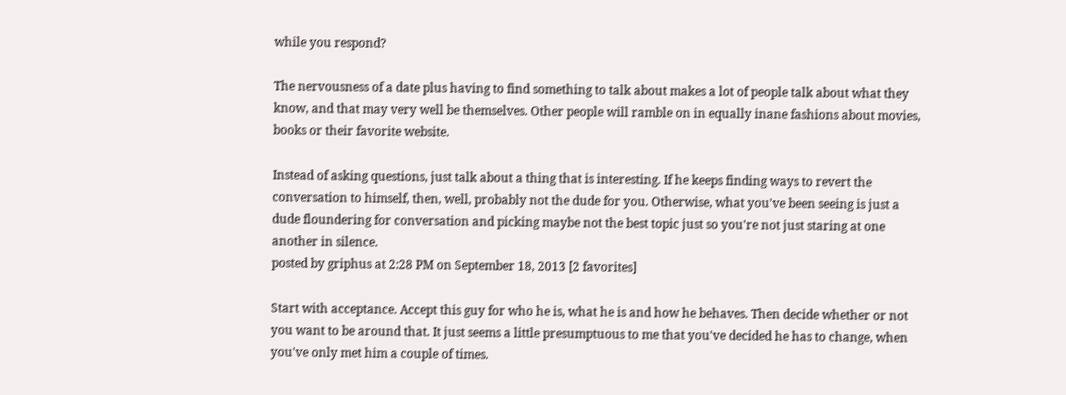while you respond?

The nervousness of a date plus having to find something to talk about makes a lot of people talk about what they know, and that may very well be themselves. Other people will ramble on in equally inane fashions about movies, books or their favorite website.

Instead of asking questions, just talk about a thing that is interesting. If he keeps finding ways to revert the conversation to himself, then, well, probably not the dude for you. Otherwise, what you've been seeing is just a dude floundering for conversation and picking maybe not the best topic just so you're not just staring at one another in silence.
posted by griphus at 2:28 PM on September 18, 2013 [2 favorites]

Start with acceptance. Accept this guy for who he is, what he is and how he behaves. Then decide whether or not you want to be around that. It just seems a little presumptuous to me that you've decided he has to change, when you've only met him a couple of times.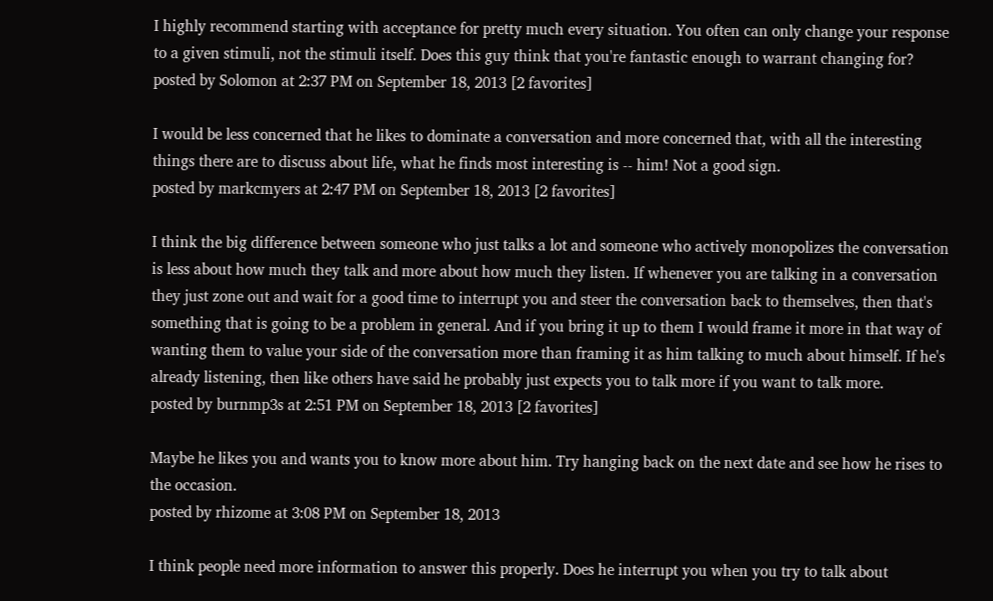I highly recommend starting with acceptance for pretty much every situation. You often can only change your response to a given stimuli, not the stimuli itself. Does this guy think that you're fantastic enough to warrant changing for?
posted by Solomon at 2:37 PM on September 18, 2013 [2 favorites]

I would be less concerned that he likes to dominate a conversation and more concerned that, with all the interesting things there are to discuss about life, what he finds most interesting is -- him! Not a good sign.
posted by markcmyers at 2:47 PM on September 18, 2013 [2 favorites]

I think the big difference between someone who just talks a lot and someone who actively monopolizes the conversation is less about how much they talk and more about how much they listen. If whenever you are talking in a conversation they just zone out and wait for a good time to interrupt you and steer the conversation back to themselves, then that's something that is going to be a problem in general. And if you bring it up to them I would frame it more in that way of wanting them to value your side of the conversation more than framing it as him talking to much about himself. If he's already listening, then like others have said he probably just expects you to talk more if you want to talk more.
posted by burnmp3s at 2:51 PM on September 18, 2013 [2 favorites]

Maybe he likes you and wants you to know more about him. Try hanging back on the next date and see how he rises to the occasion.
posted by rhizome at 3:08 PM on September 18, 2013

I think people need more information to answer this properly. Does he interrupt you when you try to talk about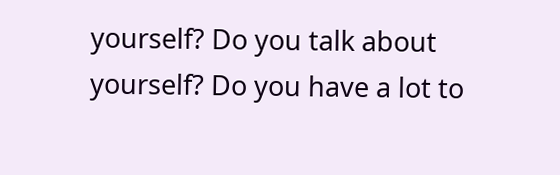yourself? Do you talk about yourself? Do you have a lot to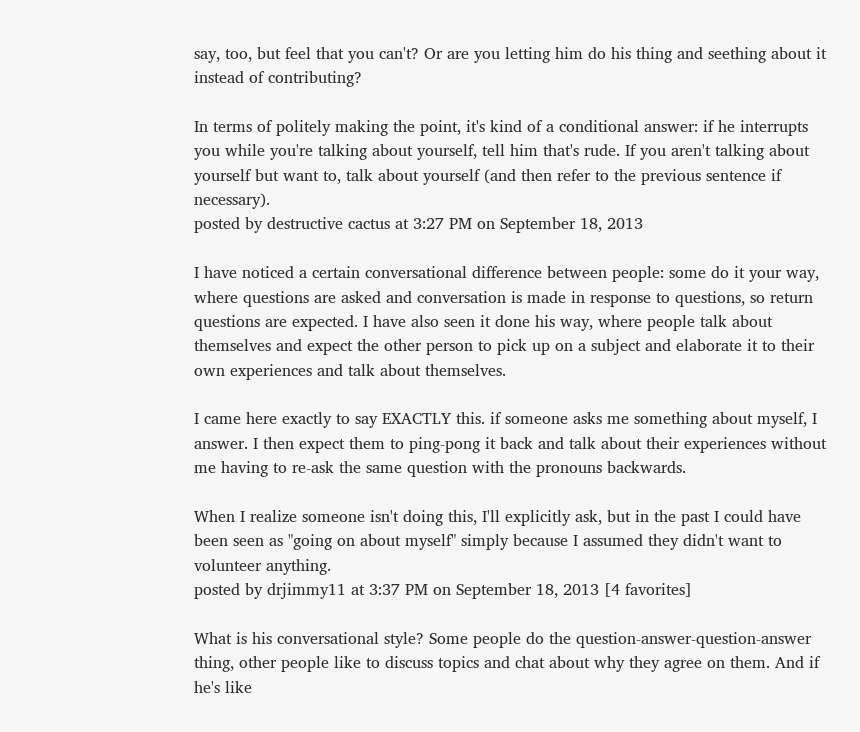say, too, but feel that you can't? Or are you letting him do his thing and seething about it instead of contributing?

In terms of politely making the point, it's kind of a conditional answer: if he interrupts you while you're talking about yourself, tell him that's rude. If you aren't talking about yourself but want to, talk about yourself (and then refer to the previous sentence if necessary).
posted by destructive cactus at 3:27 PM on September 18, 2013

I have noticed a certain conversational difference between people: some do it your way, where questions are asked and conversation is made in response to questions, so return questions are expected. I have also seen it done his way, where people talk about themselves and expect the other person to pick up on a subject and elaborate it to their own experiences and talk about themselves.

I came here exactly to say EXACTLY this. if someone asks me something about myself, I answer. I then expect them to ping-pong it back and talk about their experiences without me having to re-ask the same question with the pronouns backwards.

When I realize someone isn't doing this, I'll explicitly ask, but in the past I could have been seen as "going on about myself" simply because I assumed they didn't want to volunteer anything.
posted by drjimmy11 at 3:37 PM on September 18, 2013 [4 favorites]

What is his conversational style? Some people do the question-answer-question-answer thing, other people like to discuss topics and chat about why they agree on them. And if he's like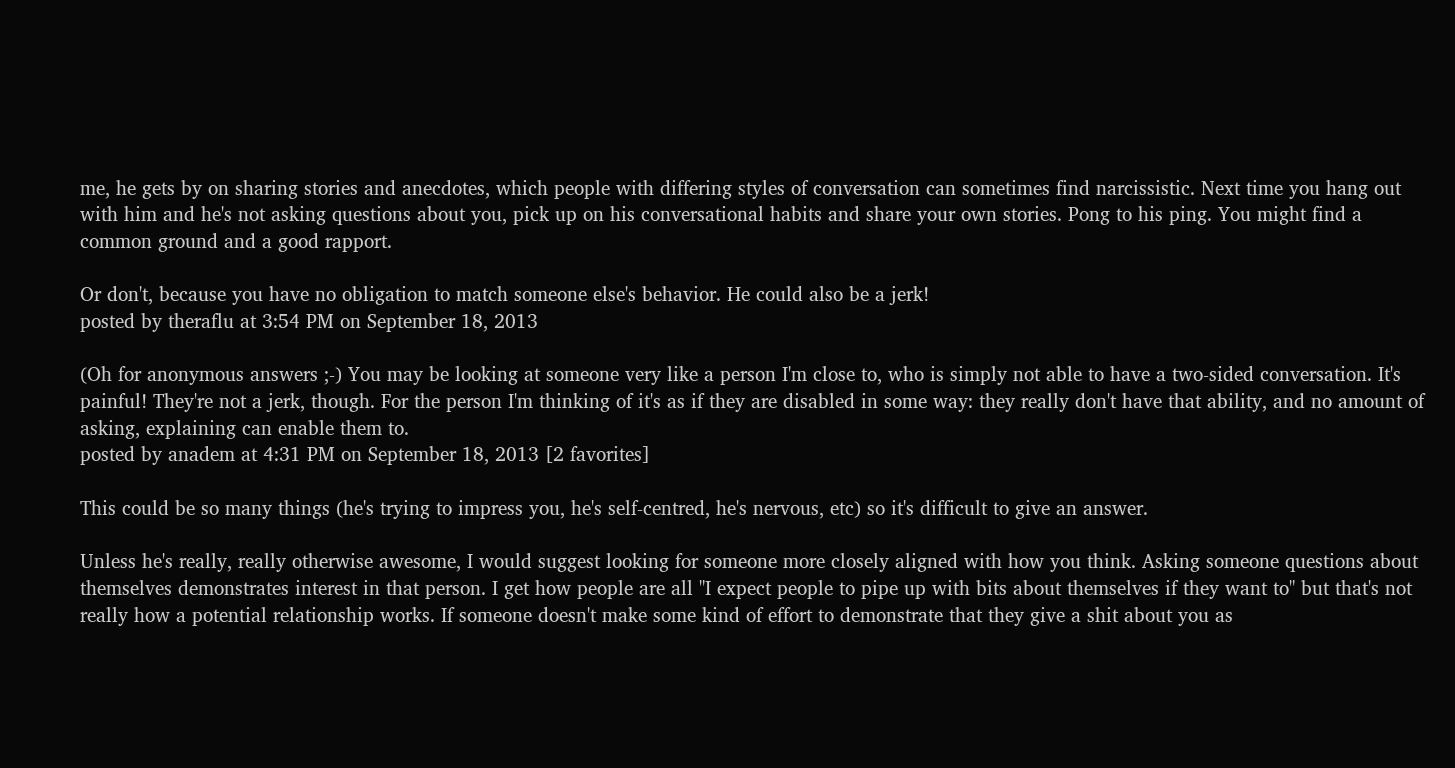me, he gets by on sharing stories and anecdotes, which people with differing styles of conversation can sometimes find narcissistic. Next time you hang out with him and he's not asking questions about you, pick up on his conversational habits and share your own stories. Pong to his ping. You might find a common ground and a good rapport.

Or don't, because you have no obligation to match someone else's behavior. He could also be a jerk!
posted by theraflu at 3:54 PM on September 18, 2013

(Oh for anonymous answers ;-) You may be looking at someone very like a person I'm close to, who is simply not able to have a two-sided conversation. It's painful! They're not a jerk, though. For the person I'm thinking of it's as if they are disabled in some way: they really don't have that ability, and no amount of asking, explaining can enable them to.
posted by anadem at 4:31 PM on September 18, 2013 [2 favorites]

This could be so many things (he's trying to impress you, he's self-centred, he's nervous, etc) so it's difficult to give an answer.

Unless he's really, really otherwise awesome, I would suggest looking for someone more closely aligned with how you think. Asking someone questions about themselves demonstrates interest in that person. I get how people are all "I expect people to pipe up with bits about themselves if they want to" but that's not really how a potential relationship works. If someone doesn't make some kind of effort to demonstrate that they give a shit about you as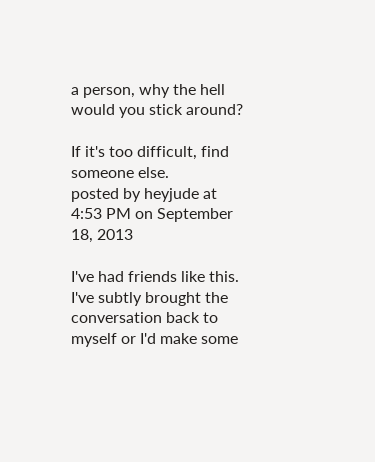a person, why the hell would you stick around?

If it's too difficult, find someone else.
posted by heyjude at 4:53 PM on September 18, 2013

I've had friends like this. I've subtly brought the conversation back to myself or I'd make some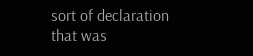sort of declaration that was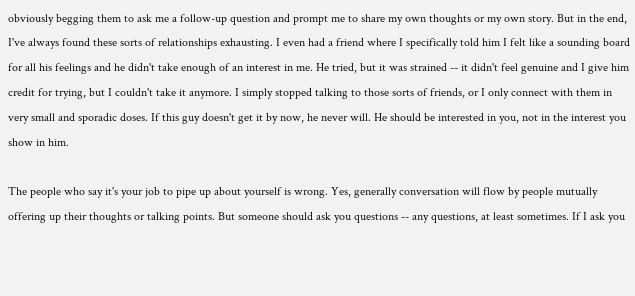obviously begging them to ask me a follow-up question and prompt me to share my own thoughts or my own story. But in the end, I've always found these sorts of relationships exhausting. I even had a friend where I specifically told him I felt like a sounding board for all his feelings and he didn't take enough of an interest in me. He tried, but it was strained -- it didn't feel genuine and I give him credit for trying, but I couldn't take it anymore. I simply stopped talking to those sorts of friends, or I only connect with them in very small and sporadic doses. If this guy doesn't get it by now, he never will. He should be interested in you, not in the interest you show in him.

The people who say it's your job to pipe up about yourself is wrong. Yes, generally conversation will flow by people mutually offering up their thoughts or talking points. But someone should ask you questions -- any questions, at least sometimes. If I ask you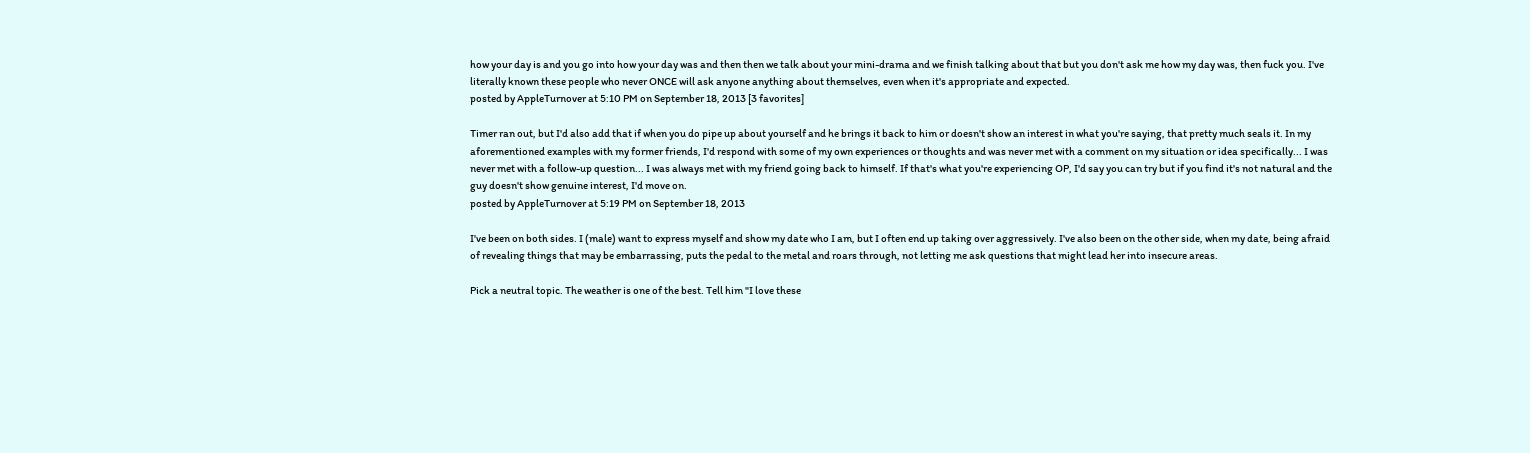how your day is and you go into how your day was and then then we talk about your mini-drama and we finish talking about that but you don't ask me how my day was, then fuck you. I've literally known these people who never ONCE will ask anyone anything about themselves, even when it's appropriate and expected.
posted by AppleTurnover at 5:10 PM on September 18, 2013 [3 favorites]

Timer ran out, but I'd also add that if when you do pipe up about yourself and he brings it back to him or doesn't show an interest in what you're saying, that pretty much seals it. In my aforementioned examples with my former friends, I'd respond with some of my own experiences or thoughts and was never met with a comment on my situation or idea specifically... I was never met with a follow-up question... I was always met with my friend going back to himself. If that's what you're experiencing OP, I'd say you can try but if you find it's not natural and the guy doesn't show genuine interest, I'd move on.
posted by AppleTurnover at 5:19 PM on September 18, 2013

I've been on both sides. I (male) want to express myself and show my date who I am, but I often end up taking over aggressively. I've also been on the other side, when my date, being afraid of revealing things that may be embarrassing, puts the pedal to the metal and roars through, not letting me ask questions that might lead her into insecure areas.

Pick a neutral topic. The weather is one of the best. Tell him "I love these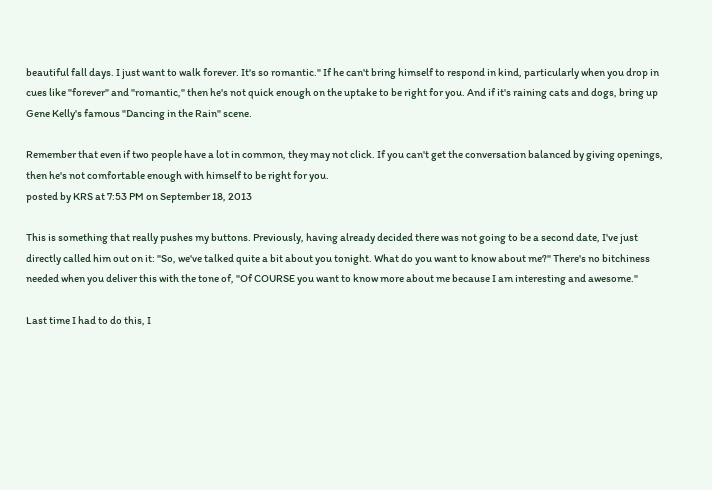beautiful fall days. I just want to walk forever. It's so romantic." If he can't bring himself to respond in kind, particularly when you drop in cues like "forever" and "romantic," then he's not quick enough on the uptake to be right for you. And if it's raining cats and dogs, bring up Gene Kelly's famous "Dancing in the Rain" scene.

Remember that even if two people have a lot in common, they may not click. If you can't get the conversation balanced by giving openings, then he's not comfortable enough with himself to be right for you.
posted by KRS at 7:53 PM on September 18, 2013

This is something that really pushes my buttons. Previously, having already decided there was not going to be a second date, I've just directly called him out on it: "So, we've talked quite a bit about you tonight. What do you want to know about me?" There's no bitchiness needed when you deliver this with the tone of, "Of COURSE you want to know more about me because I am interesting and awesome."

Last time I had to do this, I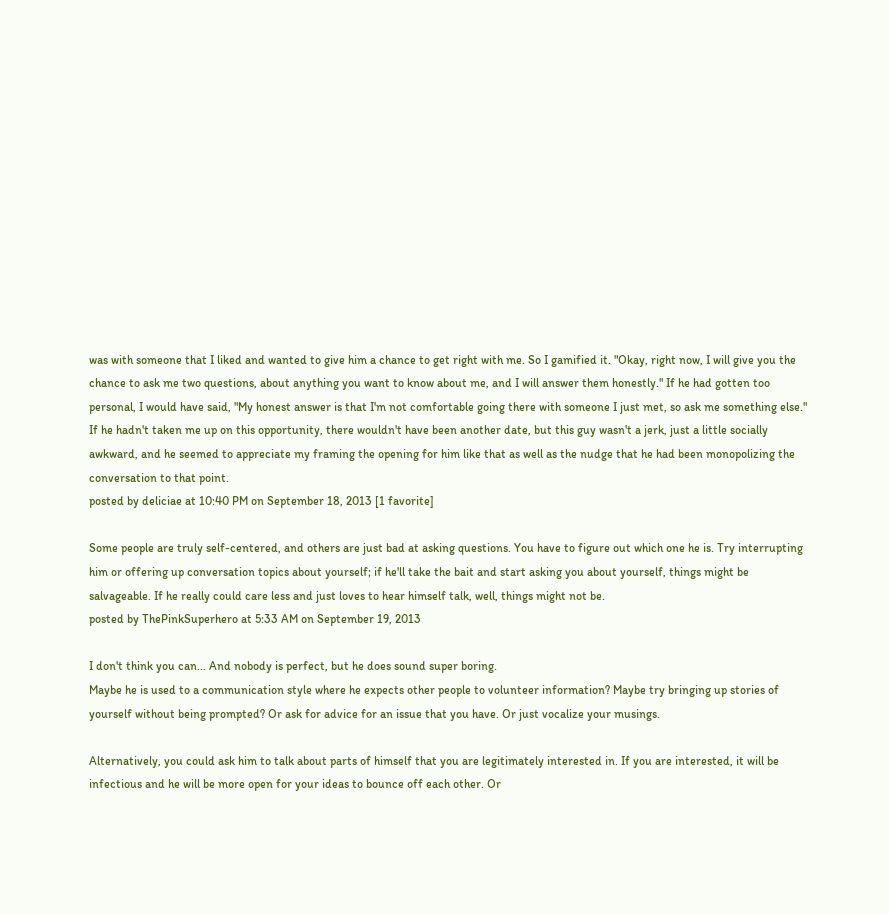was with someone that I liked and wanted to give him a chance to get right with me. So I gamified it. "Okay, right now, I will give you the chance to ask me two questions, about anything you want to know about me, and I will answer them honestly." If he had gotten too personal, I would have said, "My honest answer is that I'm not comfortable going there with someone I just met, so ask me something else." If he hadn't taken me up on this opportunity, there wouldn't have been another date, but this guy wasn't a jerk, just a little socially awkward, and he seemed to appreciate my framing the opening for him like that as well as the nudge that he had been monopolizing the conversation to that point.
posted by deliciae at 10:40 PM on September 18, 2013 [1 favorite]

Some people are truly self-centered, and others are just bad at asking questions. You have to figure out which one he is. Try interrupting him or offering up conversation topics about yourself; if he'll take the bait and start asking you about yourself, things might be salvageable. If he really could care less and just loves to hear himself talk, well, things might not be.
posted by ThePinkSuperhero at 5:33 AM on September 19, 2013

I don't think you can... And nobody is perfect, but he does sound super boring.
Maybe he is used to a communication style where he expects other people to volunteer information? Maybe try bringing up stories of yourself without being prompted? Or ask for advice for an issue that you have. Or just vocalize your musings.

Alternatively, you could ask him to talk about parts of himself that you are legitimately interested in. If you are interested, it will be infectious and he will be more open for your ideas to bounce off each other. Or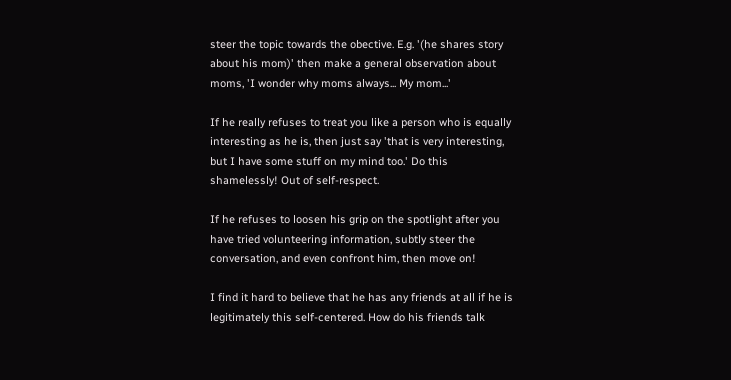steer the topic towards the obective. E.g. '(he shares story about his mom)' then make a general observation about moms, 'I wonder why moms always... My mom...'

If he really refuses to treat you like a person who is equally interesting as he is, then just say 'that is very interesting, but I have some stuff on my mind too.' Do this shamelessly! Out of self-respect.

If he refuses to loosen his grip on the spotlight after you have tried volunteering information, subtly steer the conversation, and even confront him, then move on!

I find it hard to believe that he has any friends at all if he is legitimately this self-centered. How do his friends talk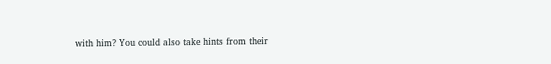with him? You could also take hints from their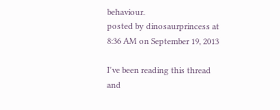behaviour.
posted by dinosaurprincess at 8:36 AM on September 19, 2013

I've been reading this thread and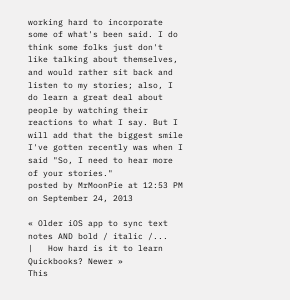working hard to incorporate some of what's been said. I do think some folks just don't like talking about themselves, and would rather sit back and listen to my stories; also, I do learn a great deal about people by watching their reactions to what I say. But I will add that the biggest smile I've gotten recently was when I said "So, I need to hear more of your stories."
posted by MrMoonPie at 12:53 PM on September 24, 2013

« Older iOS app to sync text notes AND bold / italic /...   |   How hard is it to learn Quickbooks? Newer »
This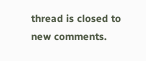thread is closed to new comments.